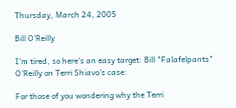Thursday, March 24, 2005

Bill O'Reilly

I'm tired, so here's an easy target: Bill "Falafelpants" O'Reilly on Terri Shiavo's case:

For those of you wondering why the Terri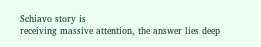Schiavo story is
receiving massive attention, the answer lies deep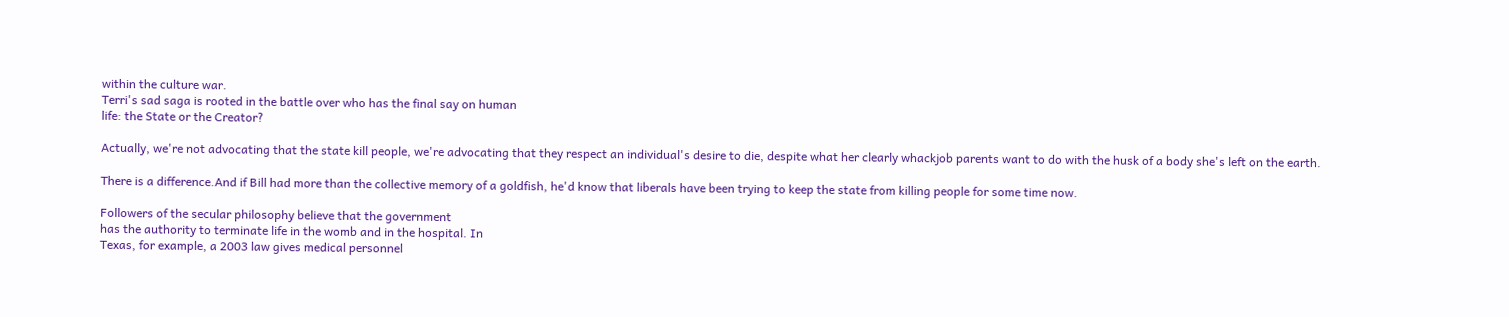within the culture war.
Terri's sad saga is rooted in the battle over who has the final say on human
life: the State or the Creator?

Actually, we're not advocating that the state kill people, we're advocating that they respect an individual's desire to die, despite what her clearly whackjob parents want to do with the husk of a body she's left on the earth.

There is a difference.And if Bill had more than the collective memory of a goldfish, he'd know that liberals have been trying to keep the state from killing people for some time now.

Followers of the secular philosophy believe that the government
has the authority to terminate life in the womb and in the hospital. In
Texas, for example, a 2003 law gives medical personnel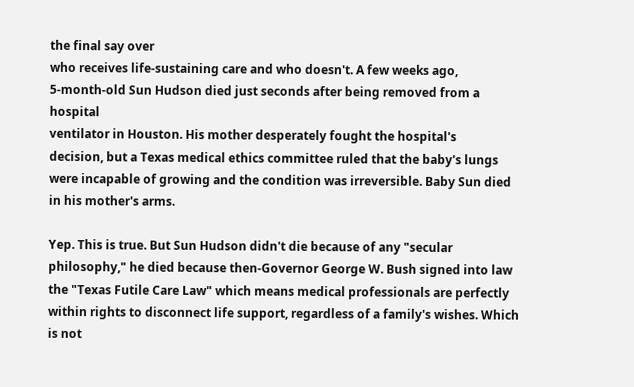the final say over
who receives life-sustaining care and who doesn't. A few weeks ago,
5-month-old Sun Hudson died just seconds after being removed from a hospital
ventilator in Houston. His mother desperately fought the hospital's
decision, but a Texas medical ethics committee ruled that the baby's lungs
were incapable of growing and the condition was irreversible. Baby Sun died
in his mother's arms.

Yep. This is true. But Sun Hudson didn't die because of any "secular philosophy," he died because then-Governor George W. Bush signed into law the "Texas Futile Care Law" which means medical professionals are perfectly within rights to disconnect life support, regardless of a family's wishes. Which is not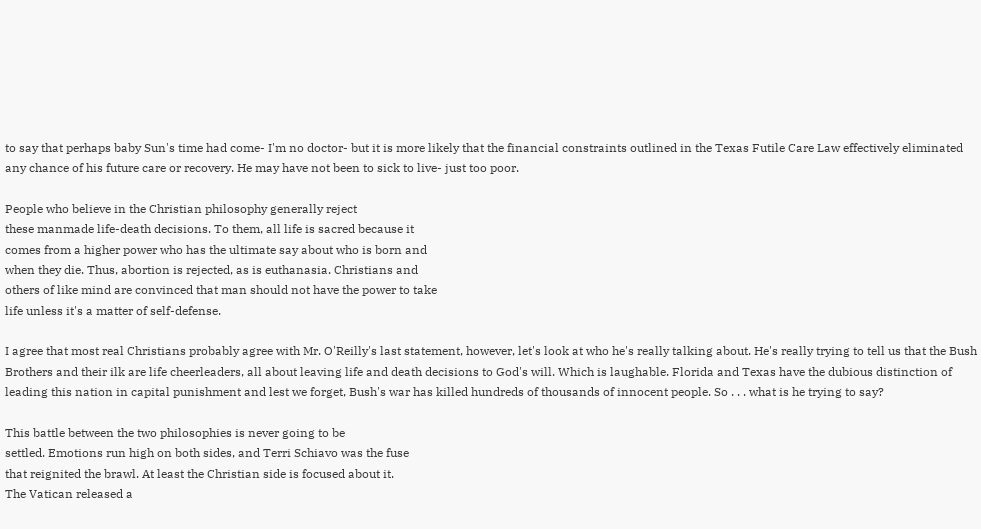to say that perhaps baby Sun's time had come- I'm no doctor- but it is more likely that the financial constraints outlined in the Texas Futile Care Law effectively eliminated any chance of his future care or recovery. He may have not been to sick to live- just too poor.

People who believe in the Christian philosophy generally reject
these manmade life-death decisions. To them, all life is sacred because it
comes from a higher power who has the ultimate say about who is born and
when they die. Thus, abortion is rejected, as is euthanasia. Christians and
others of like mind are convinced that man should not have the power to take
life unless it's a matter of self-defense.

I agree that most real Christians probably agree with Mr. O'Reilly's last statement, however, let's look at who he's really talking about. He's really trying to tell us that the Bush Brothers and their ilk are life cheerleaders, all about leaving life and death decisions to God's will. Which is laughable. Florida and Texas have the dubious distinction of leading this nation in capital punishment and lest we forget, Bush's war has killed hundreds of thousands of innocent people. So . . . what is he trying to say?

This battle between the two philosophies is never going to be
settled. Emotions run high on both sides, and Terri Schiavo was the fuse
that reignited the brawl. At least the Christian side is focused about it.
The Vatican released a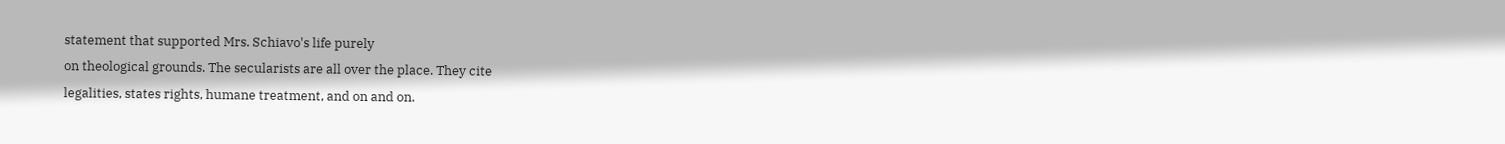statement that supported Mrs. Schiavo's life purely
on theological grounds. The secularists are all over the place. They cite
legalities, states rights, humane treatment, and on and on.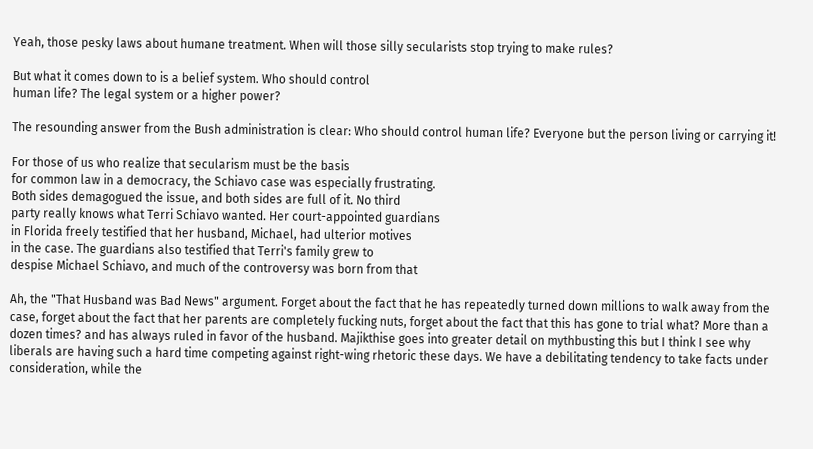Yeah, those pesky laws about humane treatment. When will those silly secularists stop trying to make rules?

But what it comes down to is a belief system. Who should control
human life? The legal system or a higher power?

The resounding answer from the Bush administration is clear: Who should control human life? Everyone but the person living or carrying it!

For those of us who realize that secularism must be the basis
for common law in a democracy, the Schiavo case was especially frustrating.
Both sides demagogued the issue, and both sides are full of it. No third
party really knows what Terri Schiavo wanted. Her court-appointed guardians
in Florida freely testified that her husband, Michael, had ulterior motives
in the case. The guardians also testified that Terri's family grew to
despise Michael Schiavo, and much of the controversy was born from that

Ah, the "That Husband was Bad News" argument. Forget about the fact that he has repeatedly turned down millions to walk away from the case, forget about the fact that her parents are completely fucking nuts, forget about the fact that this has gone to trial what? More than a dozen times? and has always ruled in favor of the husband. Majikthise goes into greater detail on mythbusting this but I think I see why liberals are having such a hard time competing against right-wing rhetoric these days. We have a debilitating tendency to take facts under consideration, while the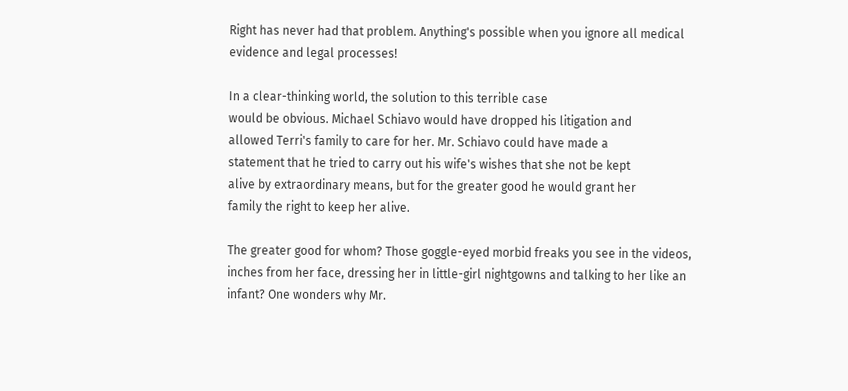Right has never had that problem. Anything's possible when you ignore all medical evidence and legal processes!

In a clear-thinking world, the solution to this terrible case
would be obvious. Michael Schiavo would have dropped his litigation and
allowed Terri's family to care for her. Mr. Schiavo could have made a
statement that he tried to carry out his wife's wishes that she not be kept
alive by extraordinary means, but for the greater good he would grant her
family the right to keep her alive.

The greater good for whom? Those goggle-eyed morbid freaks you see in the videos, inches from her face, dressing her in little-girl nightgowns and talking to her like an infant? One wonders why Mr.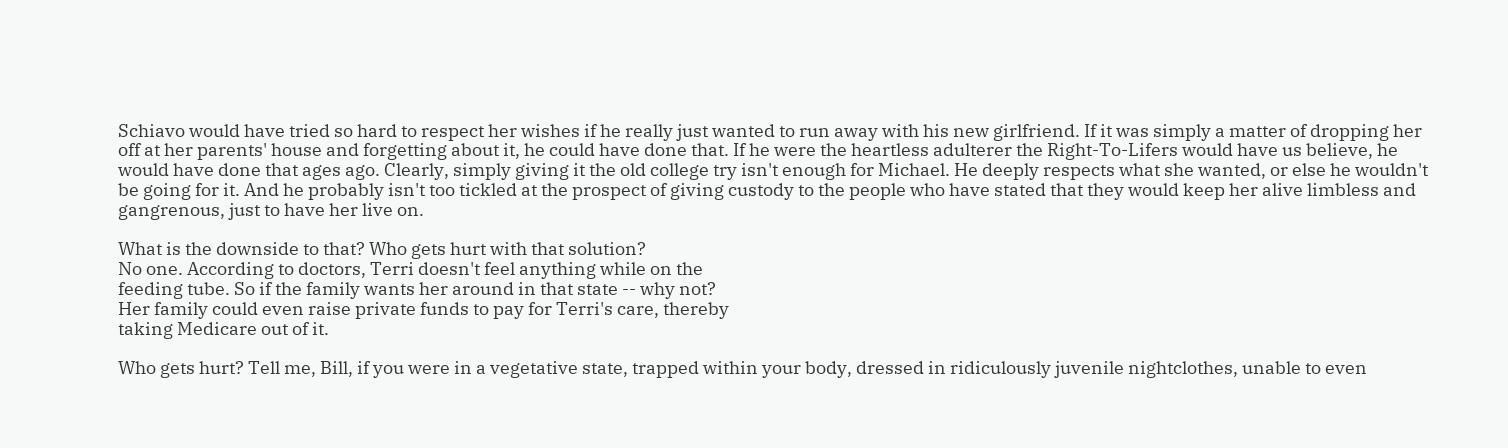Schiavo would have tried so hard to respect her wishes if he really just wanted to run away with his new girlfriend. If it was simply a matter of dropping her off at her parents' house and forgetting about it, he could have done that. If he were the heartless adulterer the Right-To-Lifers would have us believe, he would have done that ages ago. Clearly, simply giving it the old college try isn't enough for Michael. He deeply respects what she wanted, or else he wouldn't be going for it. And he probably isn't too tickled at the prospect of giving custody to the people who have stated that they would keep her alive limbless and gangrenous, just to have her live on.

What is the downside to that? Who gets hurt with that solution?
No one. According to doctors, Terri doesn't feel anything while on the
feeding tube. So if the family wants her around in that state -- why not?
Her family could even raise private funds to pay for Terri's care, thereby
taking Medicare out of it.

Who gets hurt? Tell me, Bill, if you were in a vegetative state, trapped within your body, dressed in ridiculously juvenile nightclothes, unable to even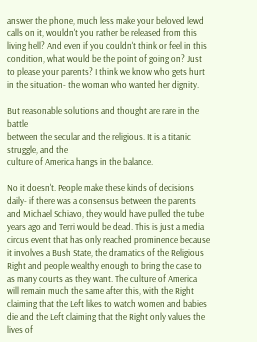answer the phone, much less make your beloved lewd calls on it, wouldn't you rather be released from this living hell? And even if you couldn't think or feel in this condition, what would be the point of going on? Just to please your parents? I think we know who gets hurt in the situation- the woman who wanted her dignity.

But reasonable solutions and thought are rare in the battle
between the secular and the religious. It is a titanic struggle, and the
culture of America hangs in the balance.

No it doesn't. People make these kinds of decisions daily- if there was a consensus between the parents and Michael Schiavo, they would have pulled the tube years ago and Terri would be dead. This is just a media circus event that has only reached prominence because it involves a Bush State, the dramatics of the Religious Right and people wealthy enough to bring the case to as many courts as they want. The culture of America will remain much the same after this, with the Right claiming that the Left likes to watch women and babies die and the Left claiming that the Right only values the lives of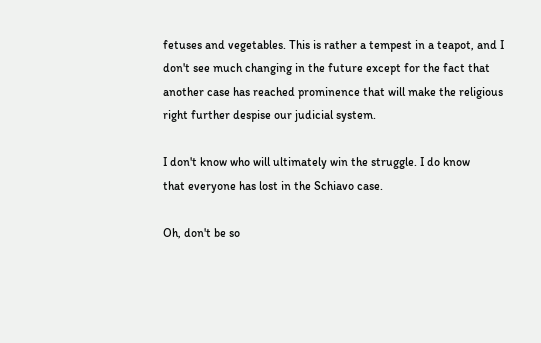fetuses and vegetables. This is rather a tempest in a teapot, and I don't see much changing in the future except for the fact that another case has reached prominence that will make the religious right further despise our judicial system.

I don't know who will ultimately win the struggle. I do know
that everyone has lost in the Schiavo case.

Oh, don't be so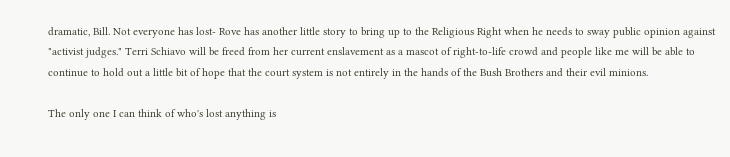dramatic, Bill. Not everyone has lost- Rove has another little story to bring up to the Religious Right when he needs to sway public opinion against "activist judges." Terri Schiavo will be freed from her current enslavement as a mascot of right-to-life crowd and people like me will be able to continue to hold out a little bit of hope that the court system is not entirely in the hands of the Bush Brothers and their evil minions.

The only one I can think of who's lost anything is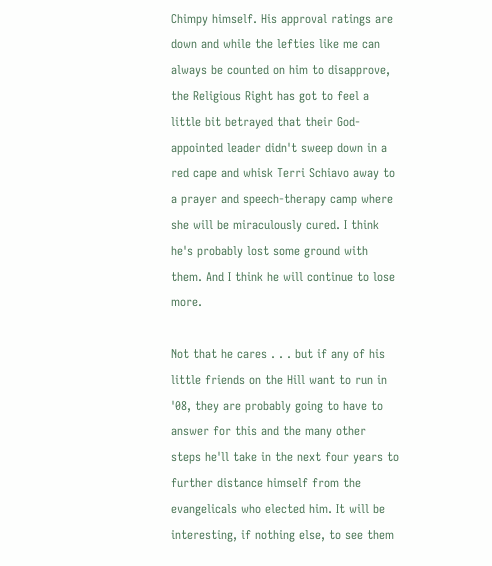Chimpy himself. His approval ratings are down and while the lefties like me can always be counted on him to disapprove, the Religious Right has got to feel a little bit betrayed that their God-appointed leader didn't sweep down in a red cape and whisk Terri Schiavo away to a prayer and speech-therapy camp where she will be miraculously cured. I think he's probably lost some ground with them. And I think he will continue to lose more.

Not that he cares . . . but if any of his little friends on the Hill want to run in '08, they are probably going to have to answer for this and the many other steps he'll take in the next four years to further distance himself from the evangelicals who elected him. It will be interesting, if nothing else, to see them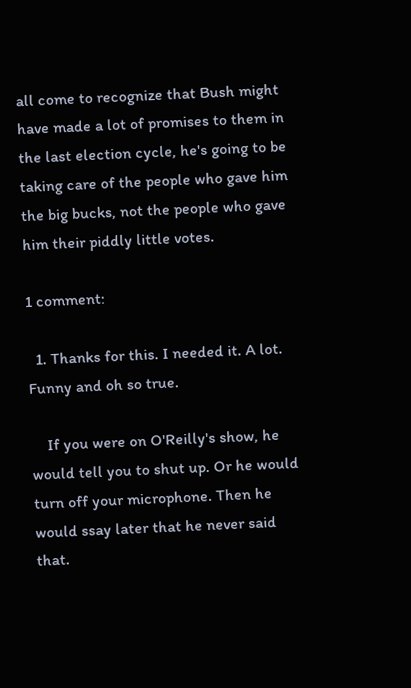all come to recognize that Bush might have made a lot of promises to them in the last election cycle, he's going to be taking care of the people who gave him the big bucks, not the people who gave him their piddly little votes.

1 comment:

  1. Thanks for this. I needed it. A lot. Funny and oh so true.

    If you were on O'Reilly's show, he would tell you to shut up. Or he would turn off your microphone. Then he would ssay later that he never said that.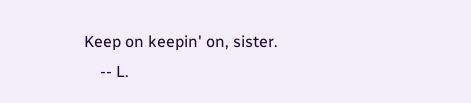Keep on keepin' on, sister.
    -- L.